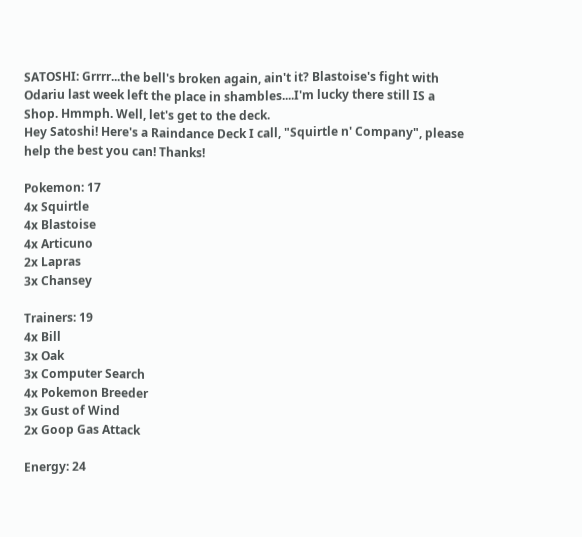SATOSHI: Grrrr...the bell's broken again, ain't it? Blastoise's fight with
Odariu last week left the place in shambles....I'm lucky there still IS a
Shop. Hmmph. Well, let's get to the deck.
Hey Satoshi! Here's a Raindance Deck I call, "Squirtle n' Company", please
help the best you can! Thanks!

Pokemon: 17
4x Squirtle
4x Blastoise
4x Articuno
2x Lapras
3x Chansey

Trainers: 19
4x Bill
3x Oak
3x Computer Search
4x Pokemon Breeder
3x Gust of Wind
2x Goop Gas Attack

Energy: 24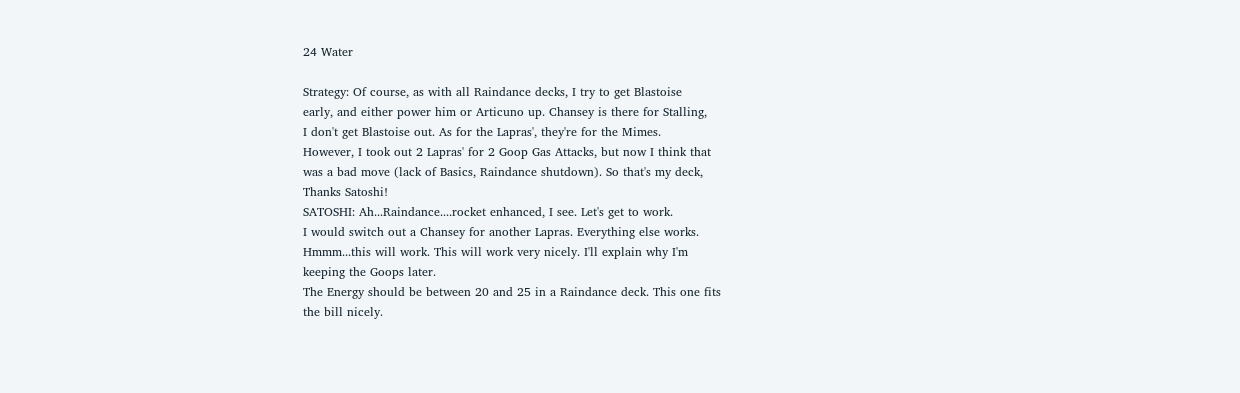24 Water

Strategy: Of course, as with all Raindance decks, I try to get Blastoise
early, and either power him or Articuno up. Chansey is there for Stalling,
I don't get Blastoise out. As for the Lapras', they're for the Mimes.
However, I took out 2 Lapras' for 2 Goop Gas Attacks, but now I think that
was a bad move (lack of Basics, Raindance shutdown). So that's my deck,
Thanks Satoshi!
SATOSHI: Ah...Raindance....rocket enhanced, I see. Let's get to work.
I would switch out a Chansey for another Lapras. Everything else works.
Hmmm...this will work. This will work very nicely. I'll explain why I'm
keeping the Goops later.
The Energy should be between 20 and 25 in a Raindance deck. This one fits
the bill nicely.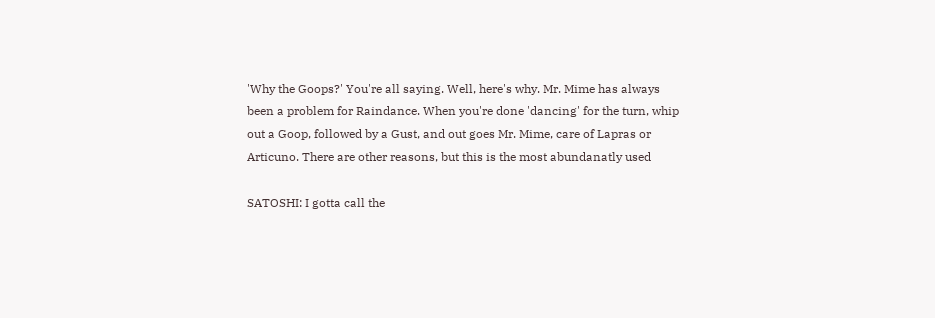'Why the Goops?' You're all saying. Well, here's why. Mr. Mime has always
been a problem for Raindance. When you're done 'dancing' for the turn, whip
out a Goop, followed by a Gust, and out goes Mr. Mime, care of Lapras or
Articuno. There are other reasons, but this is the most abundanatly used

SATOSHI: I gotta call the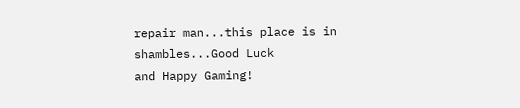repair man...this place is in shambles...Good Luck
and Happy Gaming!